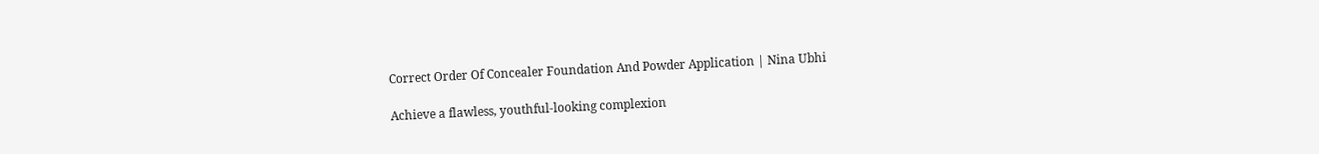Correct Order Of Concealer Foundation And Powder Application | Nina Ubhi

Achieve a flawless, youthful-looking complexion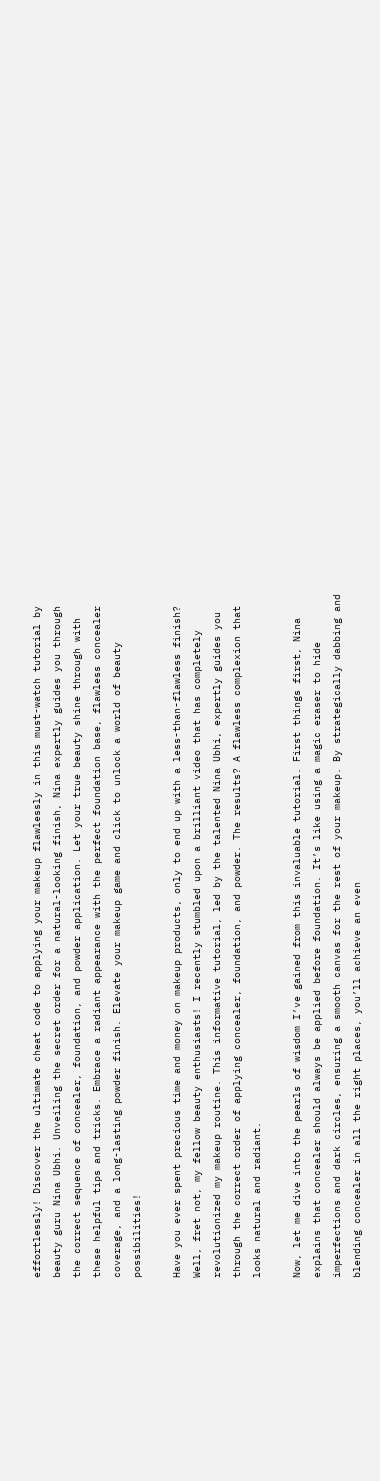effortlessly! Discover the ultimate cheat code to applying your makeup flawlessly in this must-watch tutorial by beauty guru Nina Ubhi. Unveiling the secret order for a natural-looking finish, Nina expertly guides you through the correct sequence of concealer, foundation, and powder application. Let your true beauty shine through with these helpful tips and tricks. Embrace a radiant appearance with the perfect foundation base, flawless concealer coverage, and a long-lasting powder finish. Elevate your makeup game and click to unlock a world of beauty possibilities!

Have you ever spent precious time and money on makeup products, only to end up with a less-than-flawless finish? Well, fret not, my fellow beauty enthusiasts! I recently stumbled upon a brilliant video that has completely revolutionized my makeup routine. This informative tutorial, led by the talented Nina Ubhi, expertly guides you through the correct order of applying concealer, foundation, and powder. The results? A flawless complexion that looks natural and radiant.

Now, let me dive into the pearls of wisdom I’ve gained from this invaluable tutorial. First things first, Nina explains that concealer should always be applied before foundation. It’s like using a magic eraser to hide imperfections and dark circles, ensuring a smooth canvas for the rest of your makeup. By strategically dabbing and blending concealer in all the right places, you’ll achieve an even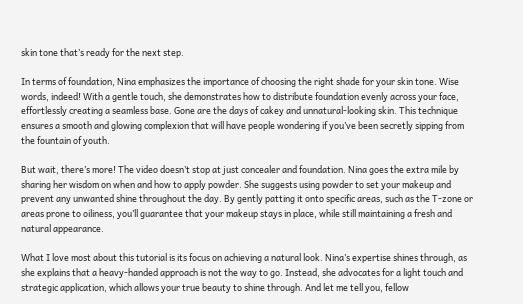skin tone that’s ready for the next step.

In terms of foundation, Nina emphasizes the importance of choosing the right shade for your skin tone. Wise words, indeed! With a gentle touch, she demonstrates how to distribute foundation evenly across your face, effortlessly creating a seamless base. Gone are the days of cakey and unnatural-looking skin. This technique ensures a smooth and glowing complexion that will have people wondering if you’ve been secretly sipping from the fountain of youth.

But wait, there’s more! The video doesn’t stop at just concealer and foundation. Nina goes the extra mile by sharing her wisdom on when and how to apply powder. She suggests using powder to set your makeup and prevent any unwanted shine throughout the day. By gently patting it onto specific areas, such as the T-zone or areas prone to oiliness, you’ll guarantee that your makeup stays in place, while still maintaining a fresh and natural appearance.

What I love most about this tutorial is its focus on achieving a natural look. Nina’s expertise shines through, as she explains that a heavy-handed approach is not the way to go. Instead, she advocates for a light touch and strategic application, which allows your true beauty to shine through. And let me tell you, fellow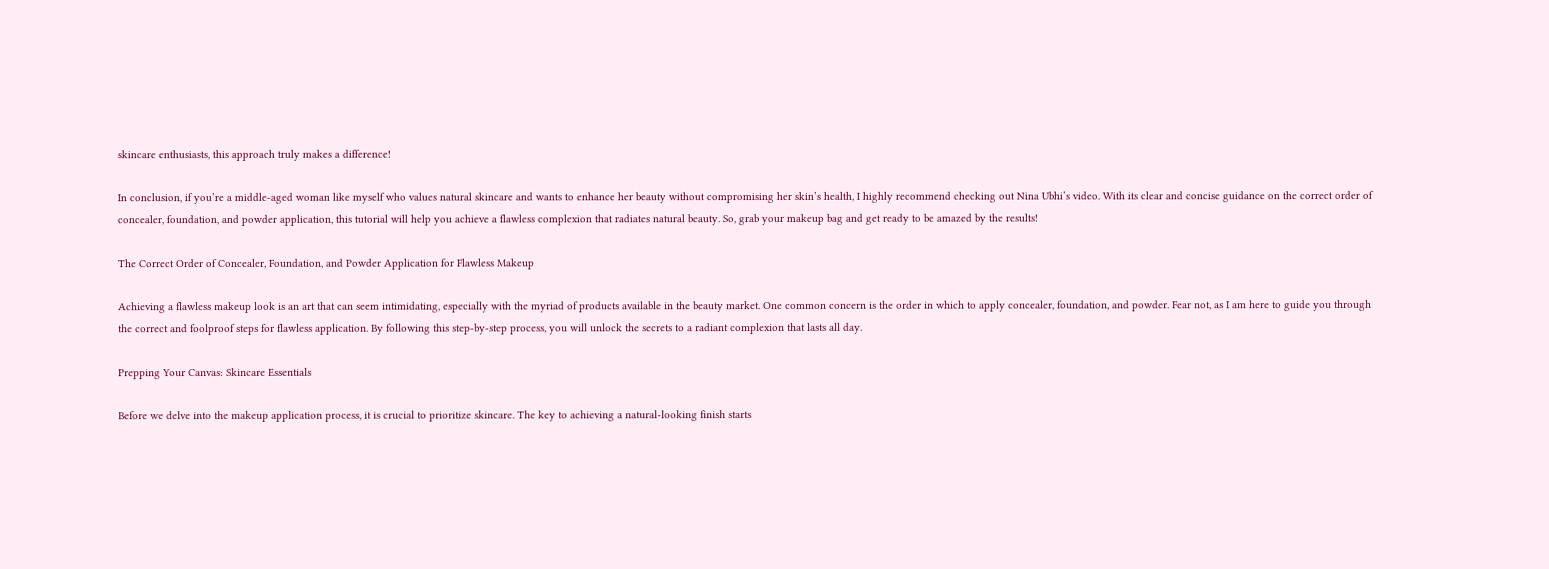skincare enthusiasts, this approach truly makes a difference!

In conclusion, if you’re a middle-aged woman like myself who values natural skincare and wants to enhance her beauty without compromising her skin’s health, I highly recommend checking out Nina Ubhi’s video. With its clear and concise guidance on the correct order of concealer, foundation, and powder application, this tutorial will help you achieve a flawless complexion that radiates natural beauty. So, grab your makeup bag and get ready to be amazed by the results!

The Correct Order of Concealer, Foundation, and Powder Application for Flawless Makeup

Achieving a flawless makeup look is an art that can seem intimidating, especially with the myriad of products available in the beauty market. One common concern is the order in which to apply concealer, foundation, and powder. Fear not, as I am here to guide you through the correct and foolproof steps for flawless application. By following this step-by-step process, you will unlock the secrets to a radiant complexion that lasts all day.

Prepping Your Canvas: Skincare Essentials

Before we delve into the makeup application process, it is crucial to prioritize skincare. The key to achieving a natural-looking finish starts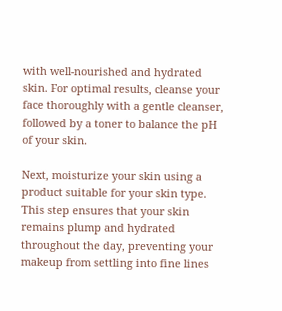with well-nourished and hydrated skin. For optimal results, cleanse your face thoroughly with a gentle cleanser, followed by a toner to balance the pH of your skin.

Next, moisturize your skin using a product suitable for your skin type. This step ensures that your skin remains plump and hydrated throughout the day, preventing your makeup from settling into fine lines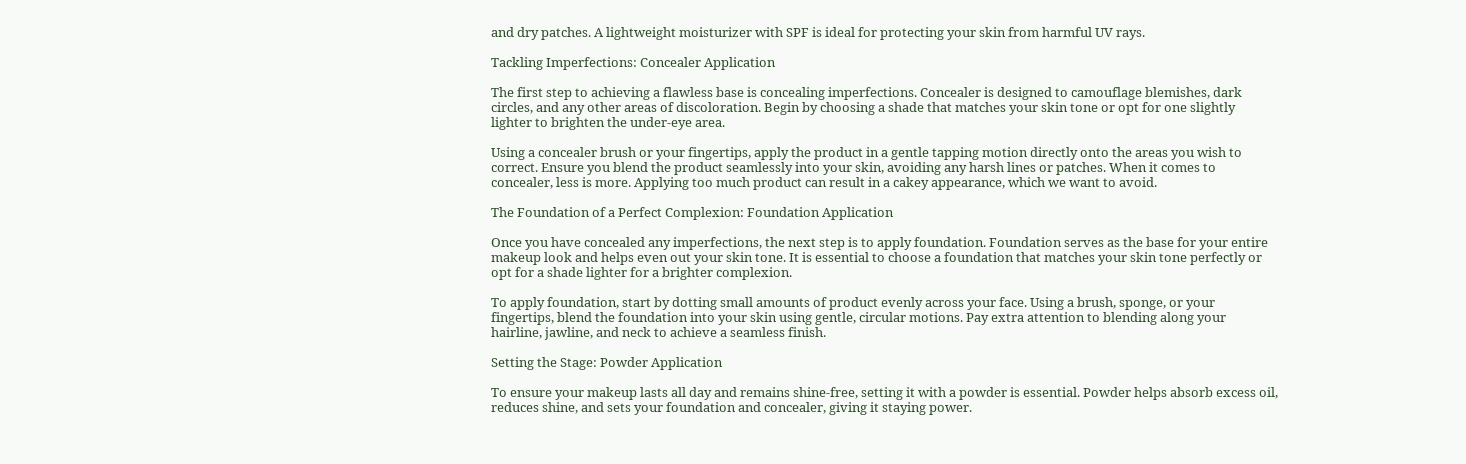and dry patches. A lightweight moisturizer with SPF is ideal for protecting your skin from harmful UV rays.

Tackling Imperfections: Concealer Application

The first step to achieving a flawless base is concealing imperfections. Concealer is designed to camouflage blemishes, dark circles, and any other areas of discoloration. Begin by choosing a shade that matches your skin tone or opt for one slightly lighter to brighten the under-eye area.

Using a concealer brush or your fingertips, apply the product in a gentle tapping motion directly onto the areas you wish to correct. Ensure you blend the product seamlessly into your skin, avoiding any harsh lines or patches. When it comes to concealer, less is more. Applying too much product can result in a cakey appearance, which we want to avoid.

The Foundation of a Perfect Complexion: Foundation Application

Once you have concealed any imperfections, the next step is to apply foundation. Foundation serves as the base for your entire makeup look and helps even out your skin tone. It is essential to choose a foundation that matches your skin tone perfectly or opt for a shade lighter for a brighter complexion.

To apply foundation, start by dotting small amounts of product evenly across your face. Using a brush, sponge, or your fingertips, blend the foundation into your skin using gentle, circular motions. Pay extra attention to blending along your hairline, jawline, and neck to achieve a seamless finish.

Setting the Stage: Powder Application

To ensure your makeup lasts all day and remains shine-free, setting it with a powder is essential. Powder helps absorb excess oil, reduces shine, and sets your foundation and concealer, giving it staying power.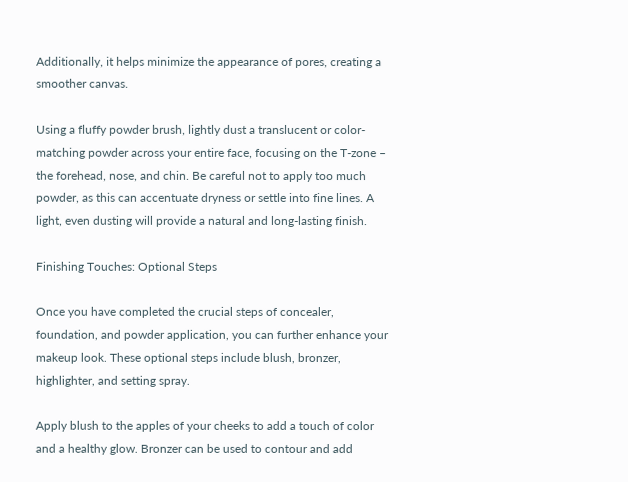Additionally, it helps minimize the appearance of pores, creating a smoother canvas.

Using a fluffy powder brush, lightly dust a translucent or color-matching powder across your entire face, focusing on the T-zone – the forehead, nose, and chin. Be careful not to apply too much powder, as this can accentuate dryness or settle into fine lines. A light, even dusting will provide a natural and long-lasting finish.

Finishing Touches: Optional Steps

Once you have completed the crucial steps of concealer, foundation, and powder application, you can further enhance your makeup look. These optional steps include blush, bronzer, highlighter, and setting spray.

Apply blush to the apples of your cheeks to add a touch of color and a healthy glow. Bronzer can be used to contour and add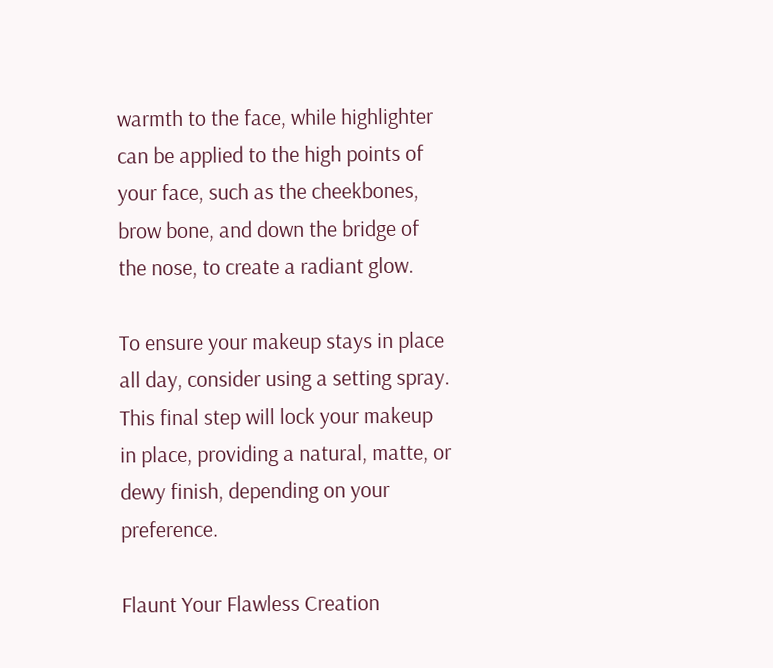warmth to the face, while highlighter can be applied to the high points of your face, such as the cheekbones, brow bone, and down the bridge of the nose, to create a radiant glow.

To ensure your makeup stays in place all day, consider using a setting spray. This final step will lock your makeup in place, providing a natural, matte, or dewy finish, depending on your preference.

Flaunt Your Flawless Creation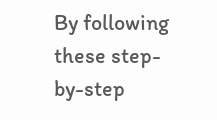By following these step-by-step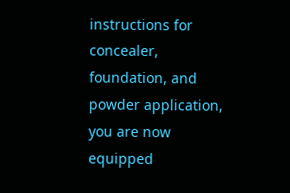instructions for concealer, foundation, and powder application, you are now equipped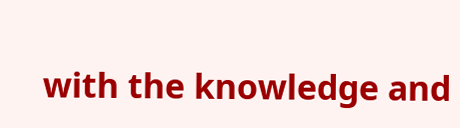with the knowledge and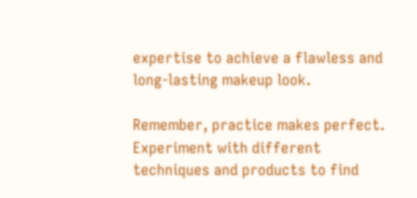expertise to achieve a flawless and long-lasting makeup look.

Remember, practice makes perfect. Experiment with different techniques and products to find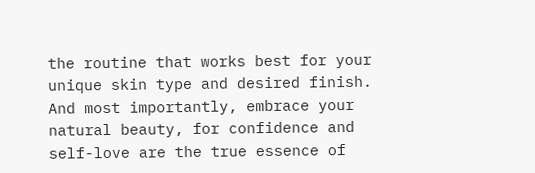the routine that works best for your unique skin type and desired finish. And most importantly, embrace your natural beauty, for confidence and self-love are the true essence of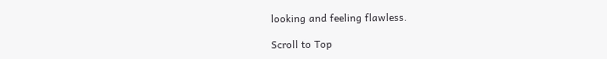looking and feeling flawless.

Scroll to Top